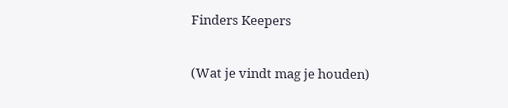Finders Keepers

(Wat je vindt mag je houden)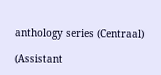anthology series (Centraal)

(Assistant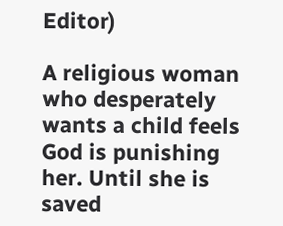Editor)

A religious woman who desperately wants a child feels God is punishing her. Until she is saved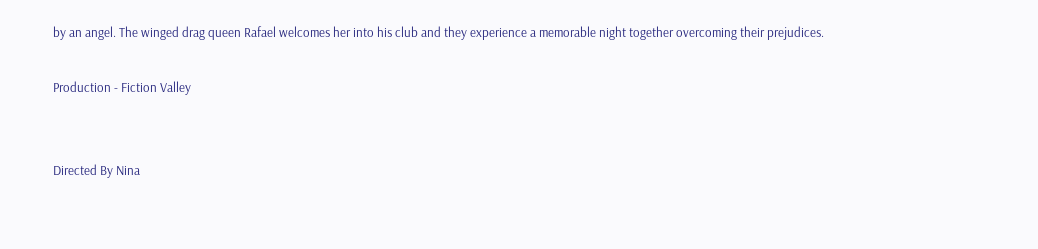by an angel. The winged drag queen Rafael welcomes her into his club and they experience a memorable night together overcoming their prejudices.

Production - Fiction Valley


Directed By Nina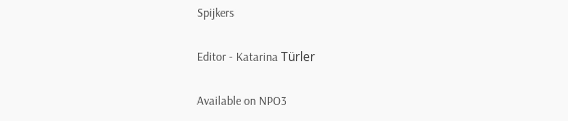Spijkers

Editor - Katarina Türler

Available on NPO3